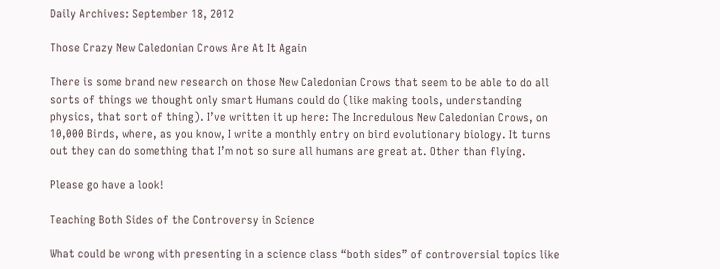Daily Archives: September 18, 2012

Those Crazy New Caledonian Crows Are At It Again

There is some brand new research on those New Caledonian Crows that seem to be able to do all sorts of things we thought only smart Humans could do (like making tools, understanding physics, that sort of thing). I’ve written it up here: The Incredulous New Caledonian Crows, on 10,000 Birds, where, as you know, I write a monthly entry on bird evolutionary biology. It turns out they can do something that I’m not so sure all humans are great at. Other than flying.

Please go have a look!

Teaching Both Sides of the Controversy in Science

What could be wrong with presenting in a science class “both sides” of controversial topics like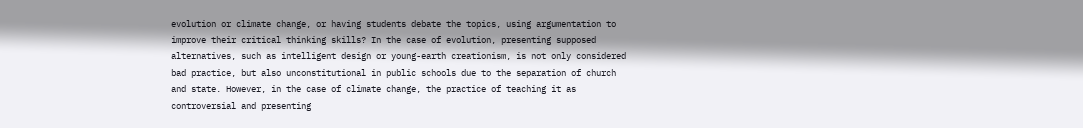evolution or climate change, or having students debate the topics, using argumentation to improve their critical thinking skills? In the case of evolution, presenting supposed alternatives, such as intelligent design or young-earth creationism, is not only considered bad practice, but also unconstitutional in public schools due to the separation of church and state. However, in the case of climate change, the practice of teaching it as controversial and presenting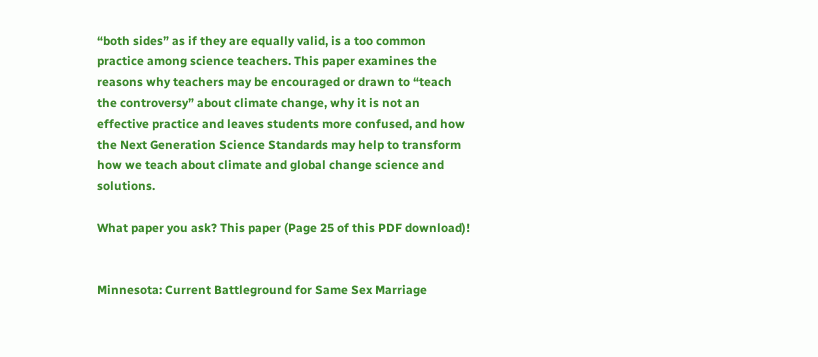“both sides” as if they are equally valid, is a too common practice among science teachers. This paper examines the reasons why teachers may be encouraged or drawn to “teach the controversy” about climate change, why it is not an effective practice and leaves students more confused, and how the Next Generation Science Standards may help to transform how we teach about climate and global change science and solutions.

What paper you ask? This paper (Page 25 of this PDF download)!


Minnesota: Current Battleground for Same Sex Marriage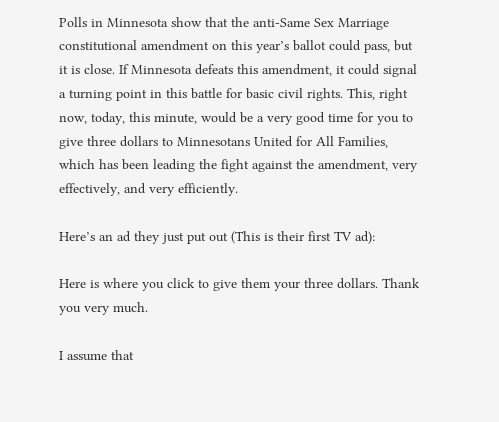Polls in Minnesota show that the anti-Same Sex Marriage constitutional amendment on this year’s ballot could pass, but it is close. If Minnesota defeats this amendment, it could signal a turning point in this battle for basic civil rights. This, right now, today, this minute, would be a very good time for you to give three dollars to Minnesotans United for All Families, which has been leading the fight against the amendment, very effectively, and very efficiently.

Here’s an ad they just put out (This is their first TV ad):

Here is where you click to give them your three dollars. Thank you very much.

I assume that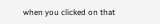when you clicked on that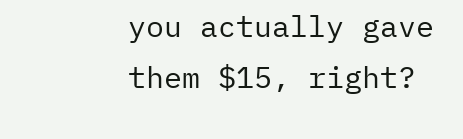you actually gave them $15, right?